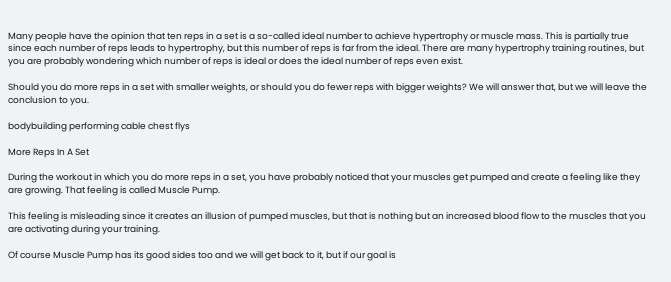Many people have the opinion that ten reps in a set is a so-called ideal number to achieve hypertrophy or muscle mass. This is partially true since each number of reps leads to hypertrophy, but this number of reps is far from the ideal. There are many hypertrophy training routines, but you are probably wondering which number of reps is ideal or does the ideal number of reps even exist.

Should you do more reps in a set with smaller weights, or should you do fewer reps with bigger weights? We will answer that, but we will leave the conclusion to you.

bodybuilding performing cable chest flys

More Reps In A Set

During the workout in which you do more reps in a set, you have probably noticed that your muscles get pumped and create a feeling like they are growing. That feeling is called Muscle Pump.

This feeling is misleading since it creates an illusion of pumped muscles, but that is nothing but an increased blood flow to the muscles that you are activating during your training.

Of course Muscle Pump has its good sides too and we will get back to it, but if our goal is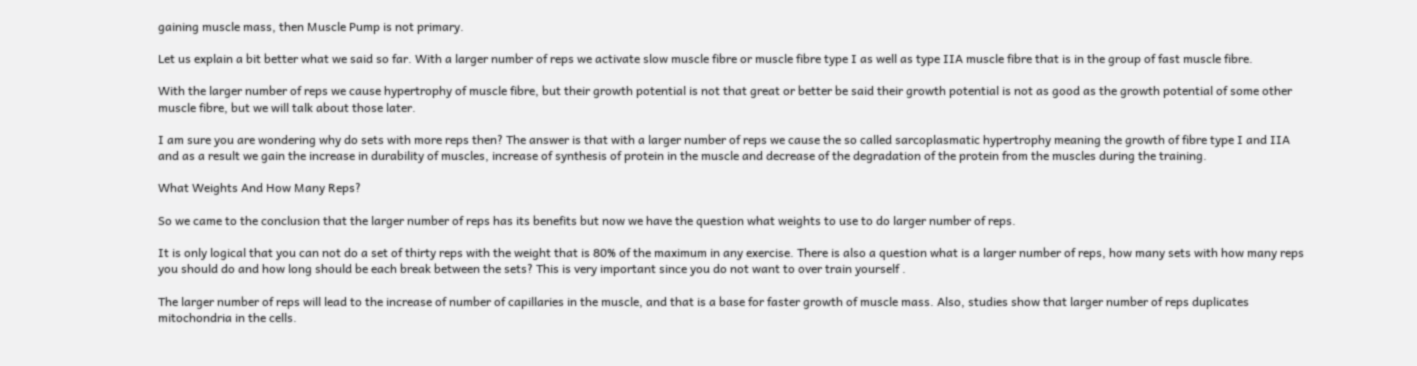gaining muscle mass, then Muscle Pump is not primary.

Let us explain a bit better what we said so far. With a larger number of reps we activate slow muscle fibre or muscle fibre type I as well as type IIA muscle fibre that is in the group of fast muscle fibre.

With the larger number of reps we cause hypertrophy of muscle fibre, but their growth potential is not that great or better be said their growth potential is not as good as the growth potential of some other muscle fibre, but we will talk about those later.

I am sure you are wondering why do sets with more reps then? The answer is that with a larger number of reps we cause the so called sarcoplasmatic hypertrophy meaning the growth of fibre type I and IIA and as a result we gain the increase in durability of muscles, increase of synthesis of protein in the muscle and decrease of the degradation of the protein from the muscles during the training.

What Weights And How Many Reps?

So we came to the conclusion that the larger number of reps has its benefits but now we have the question what weights to use to do larger number of reps.

It is only logical that you can not do a set of thirty reps with the weight that is 80% of the maximum in any exercise. There is also a question what is a larger number of reps, how many sets with how many reps you should do and how long should be each break between the sets? This is very important since you do not want to over train yourself .

The larger number of reps will lead to the increase of number of capillaries in the muscle, and that is a base for faster growth of muscle mass. Also, studies show that larger number of reps duplicates mitochondria in the cells.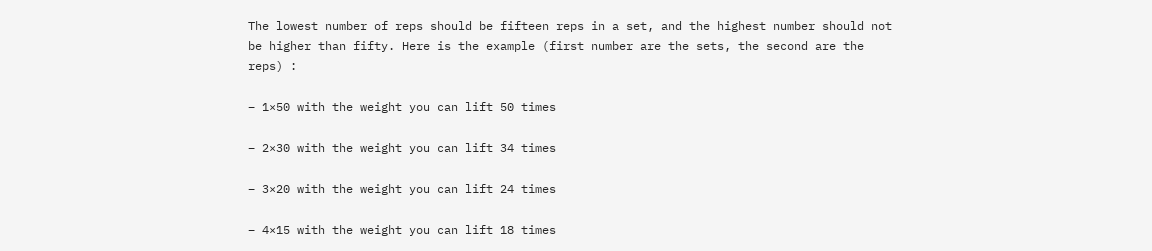The lowest number of reps should be fifteen reps in a set, and the highest number should not be higher than fifty. Here is the example (first number are the sets, the second are the reps) :

– 1×50 with the weight you can lift 50 times

– 2×30 with the weight you can lift 34 times

– 3×20 with the weight you can lift 24 times

– 4×15 with the weight you can lift 18 times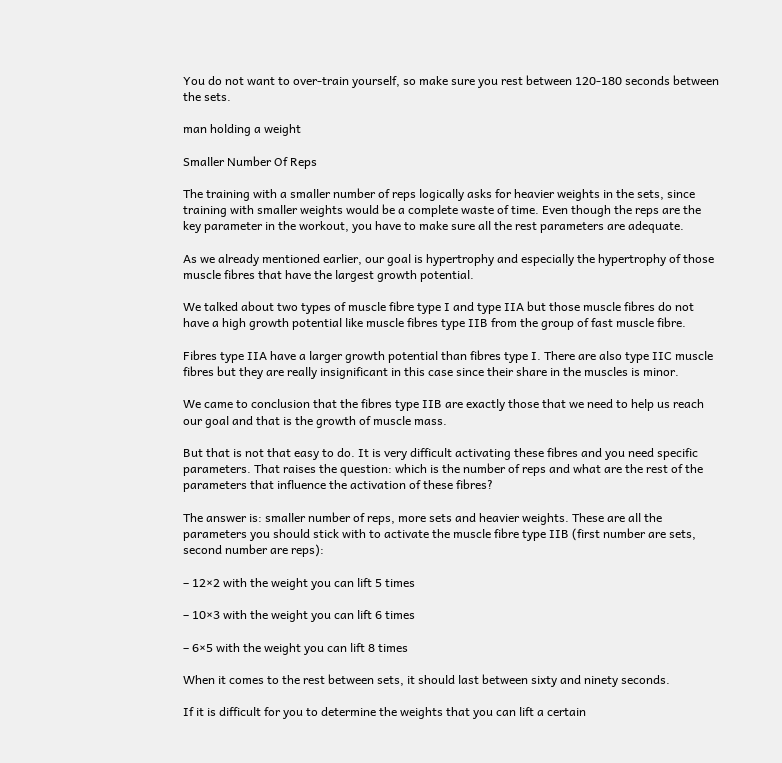You do not want to over-train yourself, so make sure you rest between 120-180 seconds between the sets.

man holding a weight

Smaller Number Of Reps

The training with a smaller number of reps logically asks for heavier weights in the sets, since training with smaller weights would be a complete waste of time. Even though the reps are the key parameter in the workout, you have to make sure all the rest parameters are adequate.

As we already mentioned earlier, our goal is hypertrophy and especially the hypertrophy of those muscle fibres that have the largest growth potential.

We talked about two types of muscle fibre type I and type IIA but those muscle fibres do not have a high growth potential like muscle fibres type IIB from the group of fast muscle fibre.

Fibres type IIA have a larger growth potential than fibres type I. There are also type IIC muscle fibres but they are really insignificant in this case since their share in the muscles is minor.

We came to conclusion that the fibres type IIB are exactly those that we need to help us reach our goal and that is the growth of muscle mass.

But that is not that easy to do. It is very difficult activating these fibres and you need specific parameters. That raises the question: which is the number of reps and what are the rest of the parameters that influence the activation of these fibres?

The answer is: smaller number of reps, more sets and heavier weights. These are all the parameters you should stick with to activate the muscle fibre type IIB (first number are sets, second number are reps):

– 12×2 with the weight you can lift 5 times

– 10×3 with the weight you can lift 6 times

– 6×5 with the weight you can lift 8 times

When it comes to the rest between sets, it should last between sixty and ninety seconds.

If it is difficult for you to determine the weights that you can lift a certain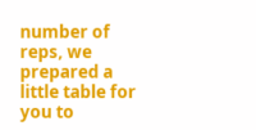number of reps, we prepared a little table for you to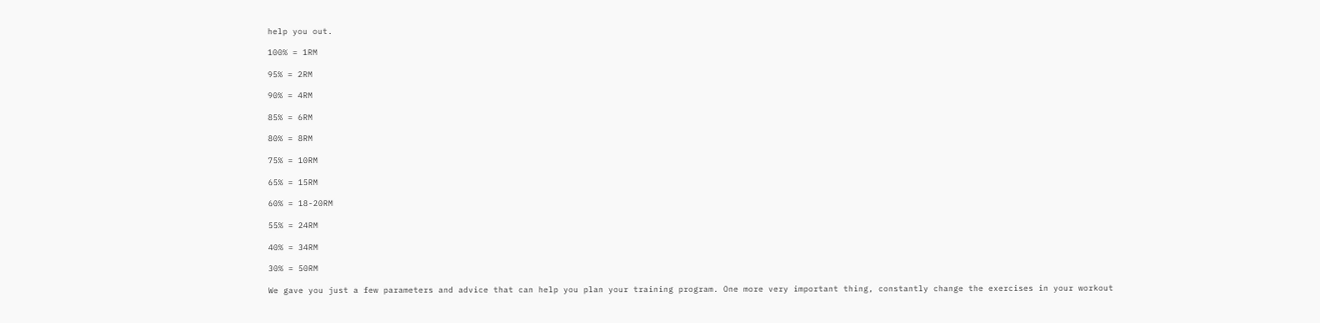help you out.

100% = 1RM

95% = 2RM

90% = 4RM

85% = 6RM

80% = 8RM

75% = 10RM

65% = 15RM

60% = 18-20RM

55% = 24RM

40% = 34RM

30% = 50RM

We gave you just a few parameters and advice that can help you plan your training program. One more very important thing, constantly change the exercises in your workout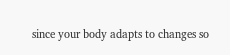since your body adapts to changes so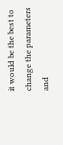it would be the best to change the parameters and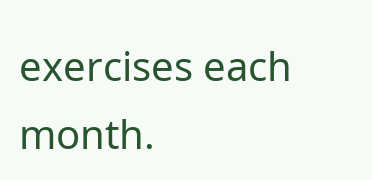exercises each month.